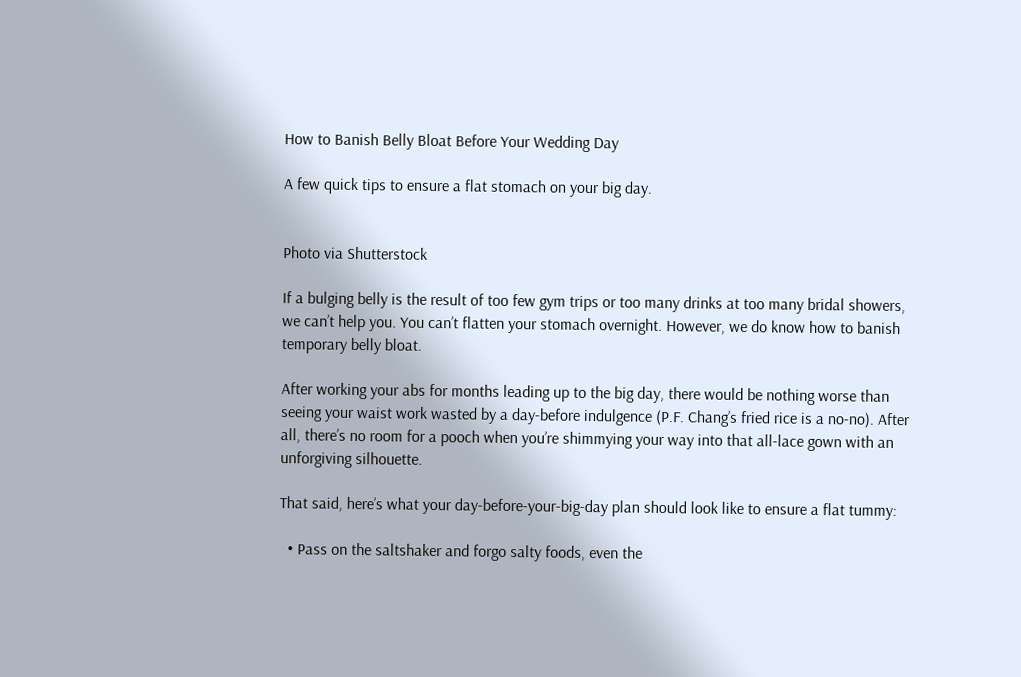How to Banish Belly Bloat Before Your Wedding Day

A few quick tips to ensure a flat stomach on your big day.


Photo via Shutterstock

If a bulging belly is the result of too few gym trips or too many drinks at too many bridal showers, we can’t help you. You can’t flatten your stomach overnight. However, we do know how to banish temporary belly bloat.

After working your abs for months leading up to the big day, there would be nothing worse than seeing your waist work wasted by a day-before indulgence (P.F. Chang’s fried rice is a no-no). After all, there’s no room for a pooch when you’re shimmying your way into that all-lace gown with an unforgiving silhouette.

That said, here’s what your day-before-your-big-day plan should look like to ensure a flat tummy:

  • Pass on the saltshaker and forgo salty foods, even the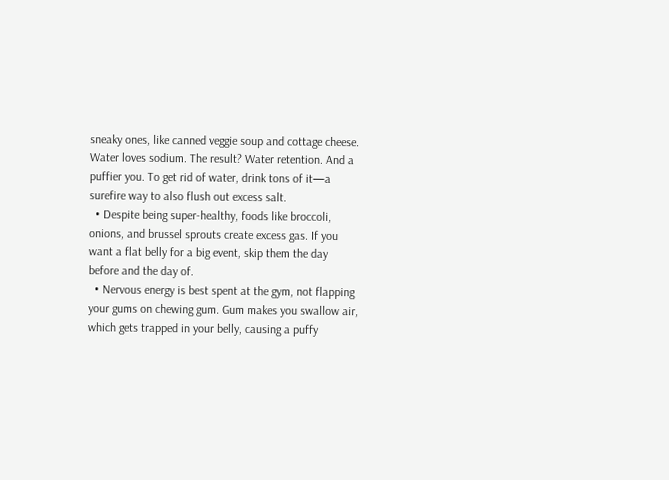sneaky ones, like canned veggie soup and cottage cheese. Water loves sodium. The result? Water retention. And a puffier you. To get rid of water, drink tons of it—a surefire way to also flush out excess salt.
  • Despite being super-healthy, foods like broccoli, onions, and brussel sprouts create excess gas. If you want a flat belly for a big event, skip them the day before and the day of.
  • Nervous energy is best spent at the gym, not flapping your gums on chewing gum. Gum makes you swallow air, which gets trapped in your belly, causing a puffy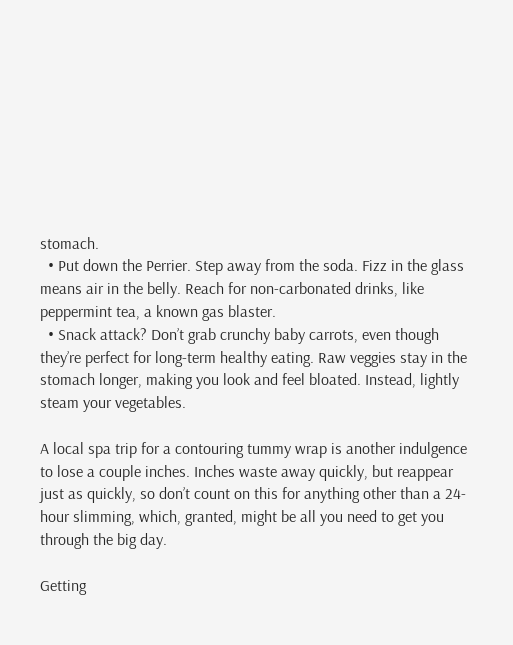stomach.
  • Put down the Perrier. Step away from the soda. Fizz in the glass means air in the belly. Reach for non-carbonated drinks, like peppermint tea, a known gas blaster.
  • Snack attack? Don’t grab crunchy baby carrots, even though they’re perfect for long-term healthy eating. Raw veggies stay in the stomach longer, making you look and feel bloated. Instead, lightly steam your vegetables.

A local spa trip for a contouring tummy wrap is another indulgence to lose a couple inches. Inches waste away quickly, but reappear just as quickly, so don’t count on this for anything other than a 24-hour slimming, which, granted, might be all you need to get you through the big day.

Getting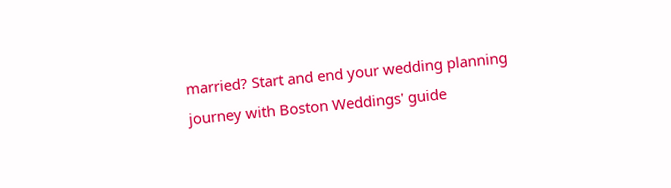married? Start and end your wedding planning journey with Boston Weddings' guide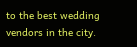to the best wedding vendors in the city.